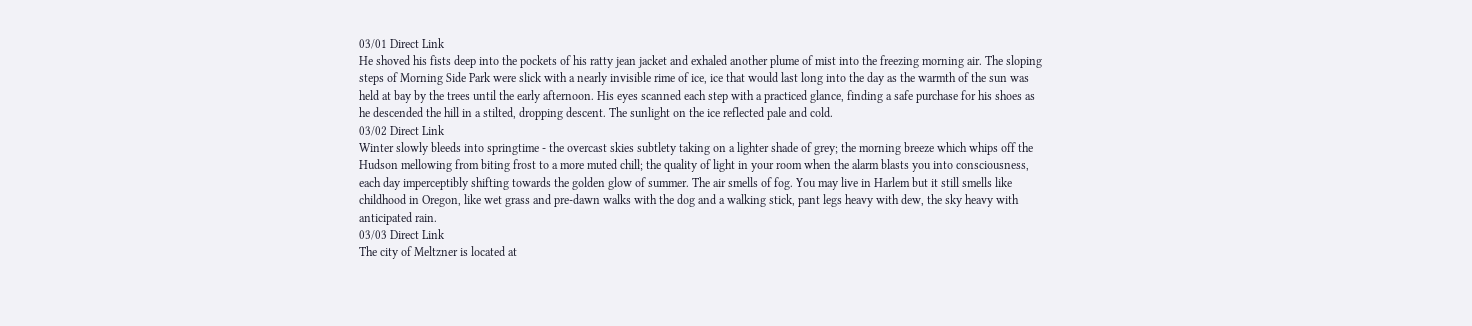03/01 Direct Link
He shoved his fists deep into the pockets of his ratty jean jacket and exhaled another plume of mist into the freezing morning air. The sloping steps of Morning Side Park were slick with a nearly invisible rime of ice, ice that would last long into the day as the warmth of the sun was held at bay by the trees until the early afternoon. His eyes scanned each step with a practiced glance, finding a safe purchase for his shoes as he descended the hill in a stilted, dropping descent. The sunlight on the ice reflected pale and cold.
03/02 Direct Link
Winter slowly bleeds into springtime - the overcast skies subtlety taking on a lighter shade of grey; the morning breeze which whips off the Hudson mellowing from biting frost to a more muted chill; the quality of light in your room when the alarm blasts you into consciousness, each day imperceptibly shifting towards the golden glow of summer. The air smells of fog. You may live in Harlem but it still smells like childhood in Oregon, like wet grass and pre-dawn walks with the dog and a walking stick, pant legs heavy with dew, the sky heavy with anticipated rain.
03/03 Direct Link
The city of Meltzner is located at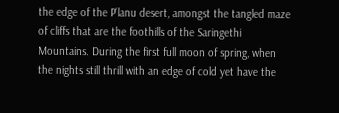the edge of the P'lanu desert, amongst the tangled maze of cliffs that are the foothills of the Saringethi Mountains. During the first full moon of spring, when the nights still thrill with an edge of cold yet have the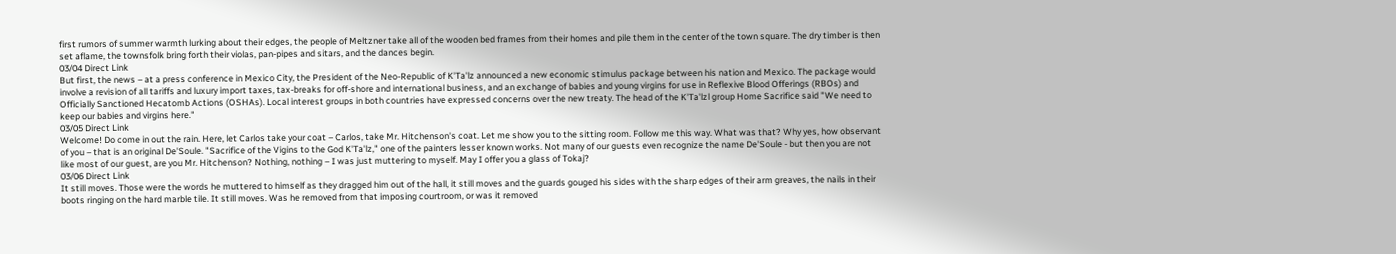first rumors of summer warmth lurking about their edges, the people of Meltzner take all of the wooden bed frames from their homes and pile them in the center of the town square. The dry timber is then set aflame, the townsfolk bring forth their violas, pan-pipes and sitars, and the dances begin.
03/04 Direct Link
But first, the news – at a press conference in Mexico City, the President of the Neo-Republic of K'Ta'lz announced a new economic stimulus package between his nation and Mexico. The package would involve a revision of all tariffs and luxury import taxes, tax-breaks for off-shore and international business, and an exchange of babies and young virgins for use in Reflexive Blood Offerings (RBOs) and Officially Sanctioned Hecatomb Actions (OSHAs). Local interest groups in both countries have expressed concerns over the new treaty. The head of the K'Ta'lzl group Home Sacrifice said "We need to keep our babies and virgins here."
03/05 Direct Link
Welcome! Do come in out the rain. Here, let Carlos take your coat – Carlos, take Mr. Hitchenson's coat. Let me show you to the sitting room. Follow me this way. What was that? Why yes, how observant of you – that is an original De'Soule. "Sacrifice of the Vigins to the God K'Ta'lz," one of the painters lesser known works. Not many of our guests even recognize the name De'Soule - but then you are not like most of our guest, are you Mr. Hitchenson? Nothing, nothing – I was just muttering to myself. May I offer you a glass of Tokaj?
03/06 Direct Link
It still moves. Those were the words he muttered to himself as they dragged him out of the hall, it still moves and the guards gouged his sides with the sharp edges of their arm greaves, the nails in their boots ringing on the hard marble tile. It still moves. Was he removed from that imposing courtroom, or was it removed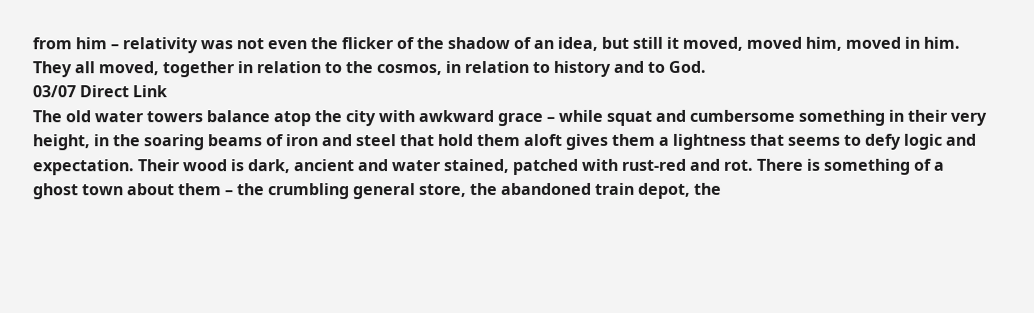from him – relativity was not even the flicker of the shadow of an idea, but still it moved, moved him, moved in him. They all moved, together in relation to the cosmos, in relation to history and to God.
03/07 Direct Link
The old water towers balance atop the city with awkward grace – while squat and cumbersome something in their very height, in the soaring beams of iron and steel that hold them aloft gives them a lightness that seems to defy logic and expectation. Their wood is dark, ancient and water stained, patched with rust-red and rot. There is something of a ghost town about them – the crumbling general store, the abandoned train depot, the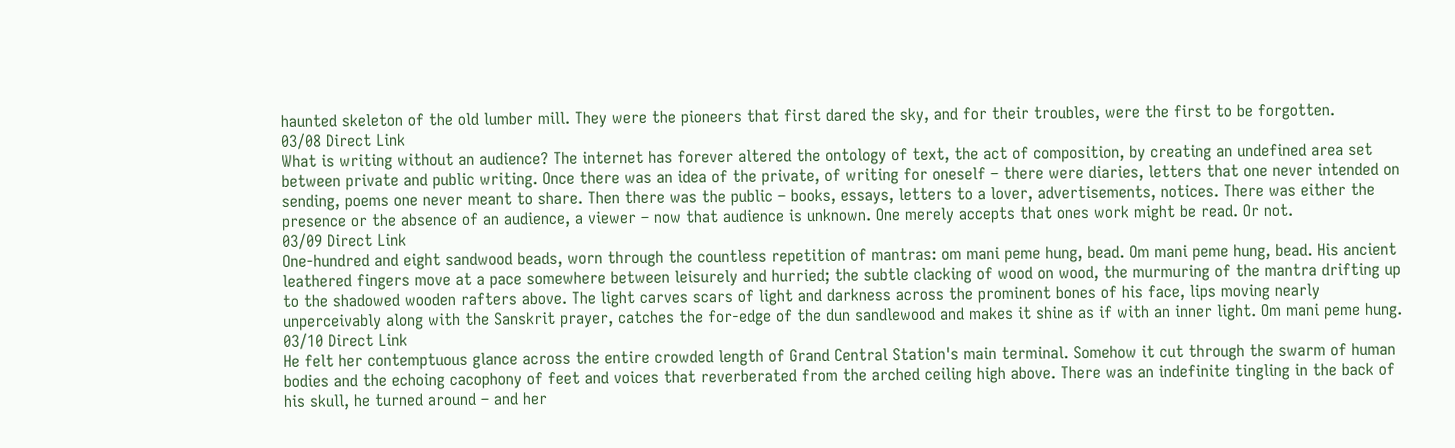haunted skeleton of the old lumber mill. They were the pioneers that first dared the sky, and for their troubles, were the first to be forgotten.
03/08 Direct Link
What is writing without an audience? The internet has forever altered the ontology of text, the act of composition, by creating an undefined area set between private and public writing. Once there was an idea of the private, of writing for oneself – there were diaries, letters that one never intended on sending, poems one never meant to share. Then there was the public – books, essays, letters to a lover, advertisements, notices. There was either the presence or the absence of an audience, a viewer – now that audience is unknown. One merely accepts that ones work might be read. Or not.
03/09 Direct Link
One-hundred and eight sandwood beads, worn through the countless repetition of mantras: om mani peme hung, bead. Om mani peme hung, bead. His ancient leathered fingers move at a pace somewhere between leisurely and hurried; the subtle clacking of wood on wood, the murmuring of the mantra drifting up to the shadowed wooden rafters above. The light carves scars of light and darkness across the prominent bones of his face, lips moving nearly unperceivably along with the Sanskrit prayer, catches the for-edge of the dun sandlewood and makes it shine as if with an inner light. Om mani peme hung.
03/10 Direct Link
He felt her contemptuous glance across the entire crowded length of Grand Central Station's main terminal. Somehow it cut through the swarm of human bodies and the echoing cacophony of feet and voices that reverberated from the arched ceiling high above. There was an indefinite tingling in the back of his skull, he turned around – and her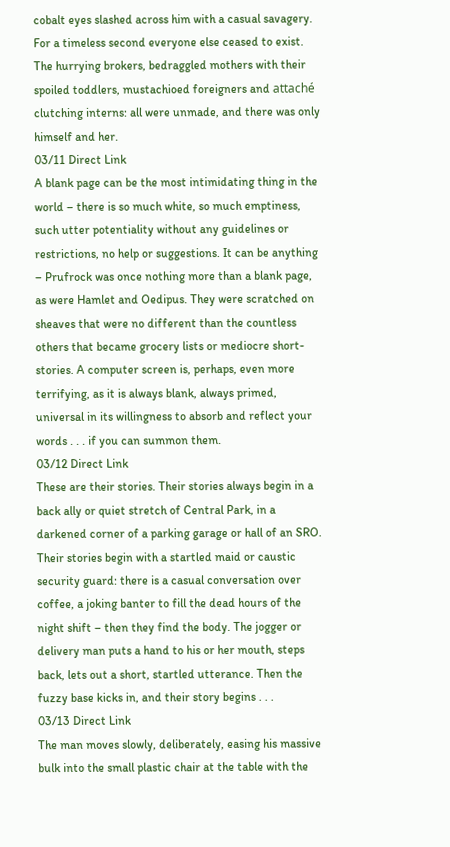cobalt eyes slashed across him with a casual savagery. For a timeless second everyone else ceased to exist. The hurrying brokers, bedraggled mothers with their spoiled toddlers, mustachioed foreigners and attaché clutching interns: all were unmade, and there was only himself and her.
03/11 Direct Link
A blank page can be the most intimidating thing in the world – there is so much white, so much emptiness, such utter potentiality without any guidelines or restrictions, no help or suggestions. It can be anything – Prufrock was once nothing more than a blank page, as were Hamlet and Oedipus. They were scratched on sheaves that were no different than the countless others that became grocery lists or mediocre short-stories. A computer screen is, perhaps, even more terrifying, as it is always blank, always primed, universal in its willingness to absorb and reflect your words . . . if you can summon them.
03/12 Direct Link
These are their stories. Their stories always begin in a back ally or quiet stretch of Central Park, in a darkened corner of a parking garage or hall of an SRO. Their stories begin with a startled maid or caustic security guard: there is a casual conversation over coffee, a joking banter to fill the dead hours of the night shift – then they find the body. The jogger or delivery man puts a hand to his or her mouth, steps back, lets out a short, startled utterance. Then the fuzzy base kicks in, and their story begins . . .
03/13 Direct Link
The man moves slowly, deliberately, easing his massive bulk into the small plastic chair at the table with the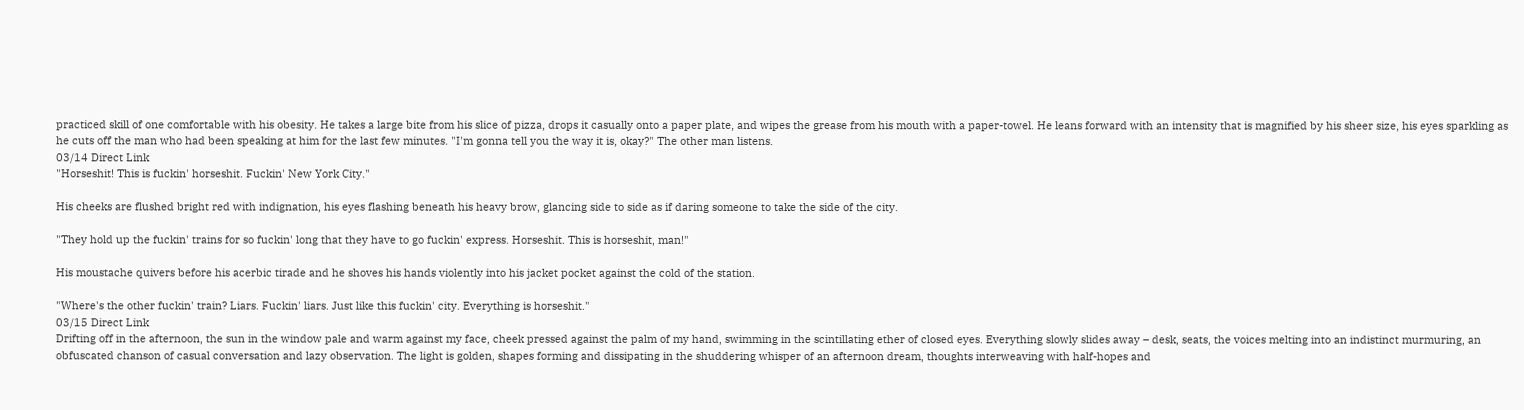practiced skill of one comfortable with his obesity. He takes a large bite from his slice of pizza, drops it casually onto a paper plate, and wipes the grease from his mouth with a paper-towel. He leans forward with an intensity that is magnified by his sheer size, his eyes sparkling as he cuts off the man who had been speaking at him for the last few minutes. "I'm gonna tell you the way it is, okay?" The other man listens.
03/14 Direct Link
"Horseshit! This is fuckin' horseshit. Fuckin' New York City."

His cheeks are flushed bright red with indignation, his eyes flashing beneath his heavy brow, glancing side to side as if daring someone to take the side of the city.

"They hold up the fuckin' trains for so fuckin' long that they have to go fuckin' express. Horseshit. This is horseshit, man!"

His moustache quivers before his acerbic tirade and he shoves his hands violently into his jacket pocket against the cold of the station.

"Where's the other fuckin' train? Liars. Fuckin' liars. Just like this fuckin' city. Everything is horseshit."
03/15 Direct Link
Drifting off in the afternoon, the sun in the window pale and warm against my face, cheek pressed against the palm of my hand, swimming in the scintillating ether of closed eyes. Everything slowly slides away – desk, seats, the voices melting into an indistinct murmuring, an obfuscated chanson of casual conversation and lazy observation. The light is golden, shapes forming and dissipating in the shuddering whisper of an afternoon dream, thoughts interweaving with half-hopes and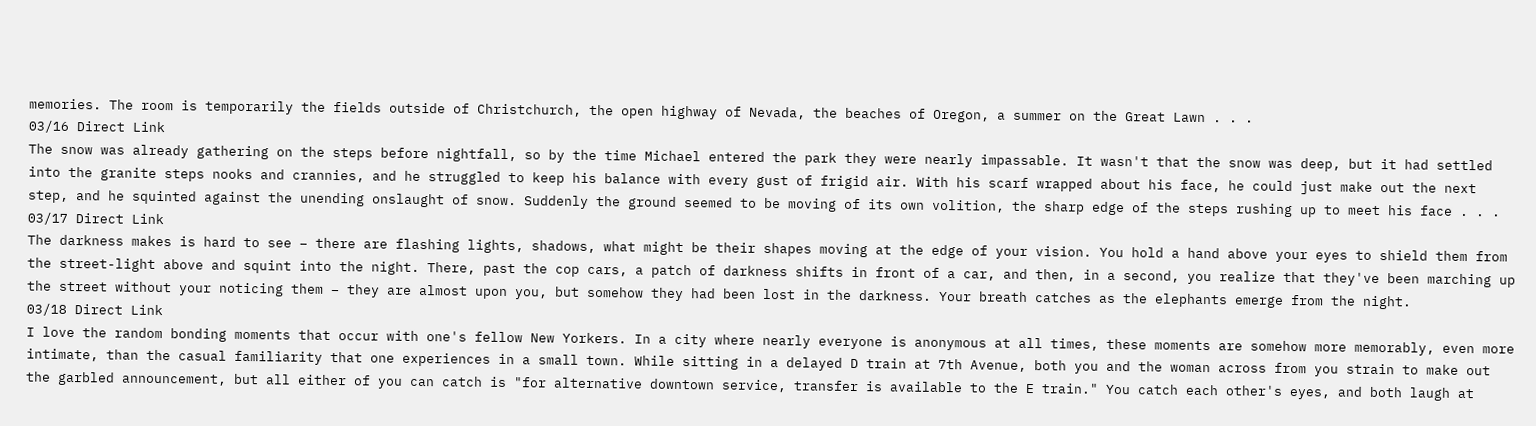memories. The room is temporarily the fields outside of Christchurch, the open highway of Nevada, the beaches of Oregon, a summer on the Great Lawn . . .
03/16 Direct Link
The snow was already gathering on the steps before nightfall, so by the time Michael entered the park they were nearly impassable. It wasn't that the snow was deep, but it had settled into the granite steps nooks and crannies, and he struggled to keep his balance with every gust of frigid air. With his scarf wrapped about his face, he could just make out the next step, and he squinted against the unending onslaught of snow. Suddenly the ground seemed to be moving of its own volition, the sharp edge of the steps rushing up to meet his face . . .
03/17 Direct Link
The darkness makes is hard to see – there are flashing lights, shadows, what might be their shapes moving at the edge of your vision. You hold a hand above your eyes to shield them from the street-light above and squint into the night. There, past the cop cars, a patch of darkness shifts in front of a car, and then, in a second, you realize that they've been marching up the street without your noticing them – they are almost upon you, but somehow they had been lost in the darkness. Your breath catches as the elephants emerge from the night.
03/18 Direct Link
I love the random bonding moments that occur with one's fellow New Yorkers. In a city where nearly everyone is anonymous at all times, these moments are somehow more memorably, even more intimate, than the casual familiarity that one experiences in a small town. While sitting in a delayed D train at 7th Avenue, both you and the woman across from you strain to make out the garbled announcement, but all either of you can catch is "for alternative downtown service, transfer is available to the E train." You catch each other's eyes, and both laugh at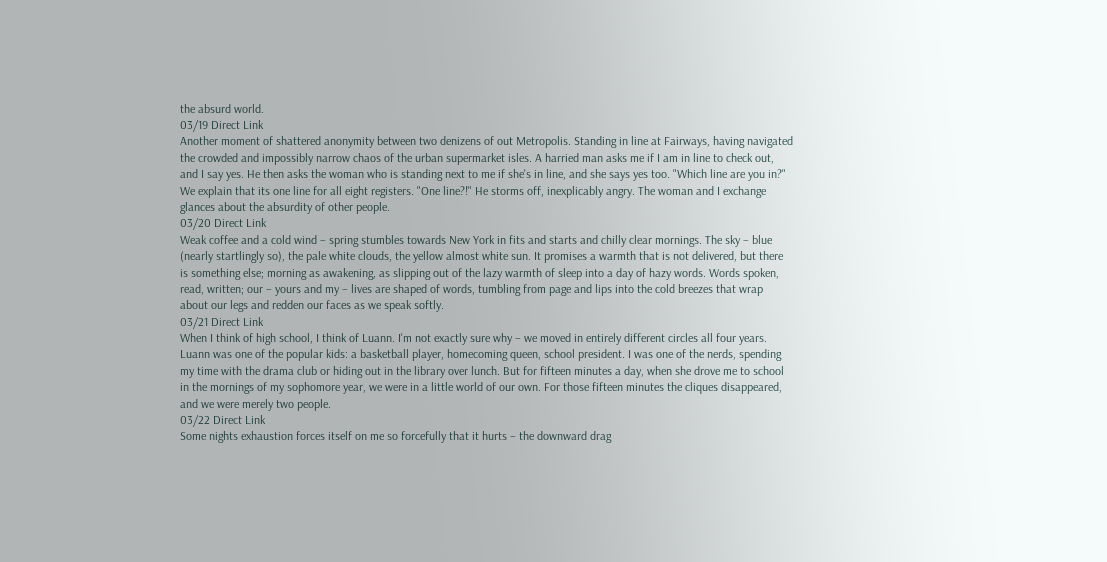the absurd world.
03/19 Direct Link
Another moment of shattered anonymity between two denizens of out Metropolis. Standing in line at Fairways, having navigated the crowded and impossibly narrow chaos of the urban supermarket isles. A harried man asks me if I am in line to check out, and I say yes. He then asks the woman who is standing next to me if she's in line, and she says yes too. "Which line are you in?" We explain that its one line for all eight registers. "One line?!" He storms off, inexplicably angry. The woman and I exchange glances about the absurdity of other people.
03/20 Direct Link
Weak coffee and a cold wind – spring stumbles towards New York in fits and starts and chilly clear mornings. The sky – blue (nearly startlingly so), the pale white clouds, the yellow almost white sun. It promises a warmth that is not delivered, but there is something else; morning as awakening, as slipping out of the lazy warmth of sleep into a day of hazy words. Words spoken, read, written; our – yours and my – lives are shaped of words, tumbling from page and lips into the cold breezes that wrap about our legs and redden our faces as we speak softly.
03/21 Direct Link
When I think of high school, I think of Luann. I'm not exactly sure why – we moved in entirely different circles all four years. Luann was one of the popular kids: a basketball player, homecoming queen, school president. I was one of the nerds, spending my time with the drama club or hiding out in the library over lunch. But for fifteen minutes a day, when she drove me to school in the mornings of my sophomore year, we were in a little world of our own. For those fifteen minutes the cliques disappeared, and we were merely two people.
03/22 Direct Link
Some nights exhaustion forces itself on me so forcefully that it hurts – the downward drag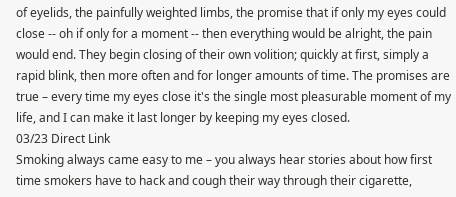of eyelids, the painfully weighted limbs, the promise that if only my eyes could close -- oh if only for a moment -- then everything would be alright, the pain would end. They begin closing of their own volition; quickly at first, simply a rapid blink, then more often and for longer amounts of time. The promises are true – every time my eyes close it's the single most pleasurable moment of my life, and I can make it last longer by keeping my eyes closed.
03/23 Direct Link
Smoking always came easy to me – you always hear stories about how first time smokers have to hack and cough their way through their cigarette,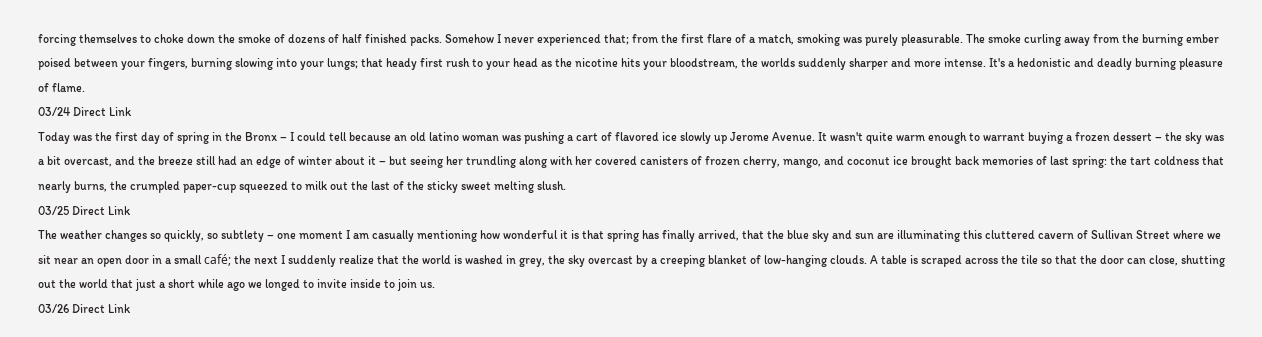forcing themselves to choke down the smoke of dozens of half finished packs. Somehow I never experienced that; from the first flare of a match, smoking was purely pleasurable. The smoke curling away from the burning ember poised between your fingers, burning slowing into your lungs; that heady first rush to your head as the nicotine hits your bloodstream, the worlds suddenly sharper and more intense. It's a hedonistic and deadly burning pleasure of flame.
03/24 Direct Link
Today was the first day of spring in the Bronx – I could tell because an old latino woman was pushing a cart of flavored ice slowly up Jerome Avenue. It wasn't quite warm enough to warrant buying a frozen dessert – the sky was a bit overcast, and the breeze still had an edge of winter about it – but seeing her trundling along with her covered canisters of frozen cherry, mango, and coconut ice brought back memories of last spring: the tart coldness that nearly burns, the crumpled paper-cup squeezed to milk out the last of the sticky sweet melting slush.
03/25 Direct Link
The weather changes so quickly, so subtlety – one moment I am casually mentioning how wonderful it is that spring has finally arrived, that the blue sky and sun are illuminating this cluttered cavern of Sullivan Street where we sit near an open door in a small café; the next I suddenly realize that the world is washed in grey, the sky overcast by a creeping blanket of low-hanging clouds. A table is scraped across the tile so that the door can close, shutting out the world that just a short while ago we longed to invite inside to join us.
03/26 Direct Link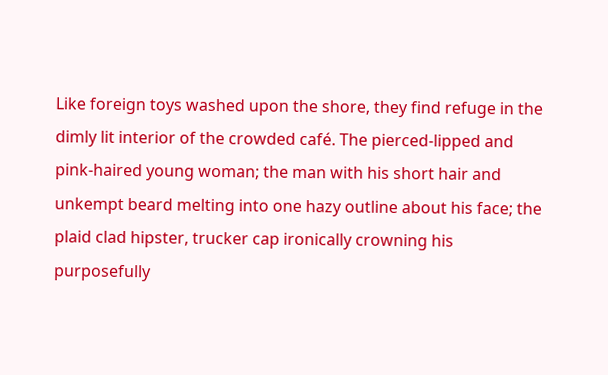Like foreign toys washed upon the shore, they find refuge in the dimly lit interior of the crowded café. The pierced-lipped and pink-haired young woman; the man with his short hair and unkempt beard melting into one hazy outline about his face; the plaid clad hipster, trucker cap ironically crowning his purposefully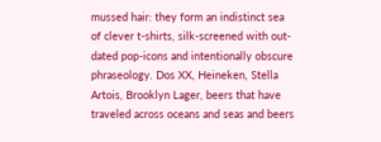mussed hair: they form an indistinct sea of clever t-shirts, silk-screened with out-dated pop-icons and intentionally obscure phraseology. Dos XX, Heineken, Stella Artois, Brooklyn Lager, beers that have traveled across oceans and seas and beers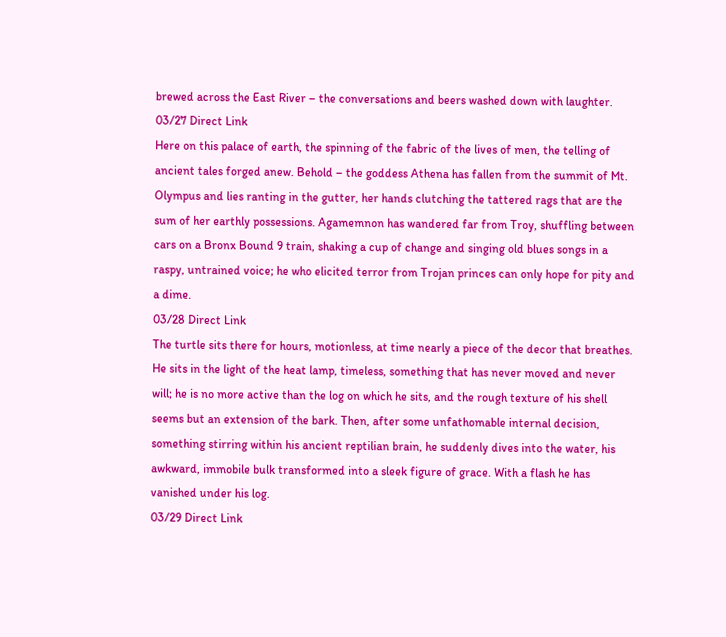brewed across the East River – the conversations and beers washed down with laughter.
03/27 Direct Link
Here on this palace of earth, the spinning of the fabric of the lives of men, the telling of ancient tales forged anew. Behold – the goddess Athena has fallen from the summit of Mt. Olympus and lies ranting in the gutter, her hands clutching the tattered rags that are the sum of her earthly possessions. Agamemnon has wandered far from Troy, shuffling between cars on a Bronx Bound 9 train, shaking a cup of change and singing old blues songs in a raspy, untrained voice; he who elicited terror from Trojan princes can only hope for pity and a dime.
03/28 Direct Link
The turtle sits there for hours, motionless, at time nearly a piece of the decor that breathes. He sits in the light of the heat lamp, timeless, something that has never moved and never will; he is no more active than the log on which he sits, and the rough texture of his shell seems but an extension of the bark. Then, after some unfathomable internal decision, something stirring within his ancient reptilian brain, he suddenly dives into the water, his awkward, immobile bulk transformed into a sleek figure of grace. With a flash he has vanished under his log.
03/29 Direct Link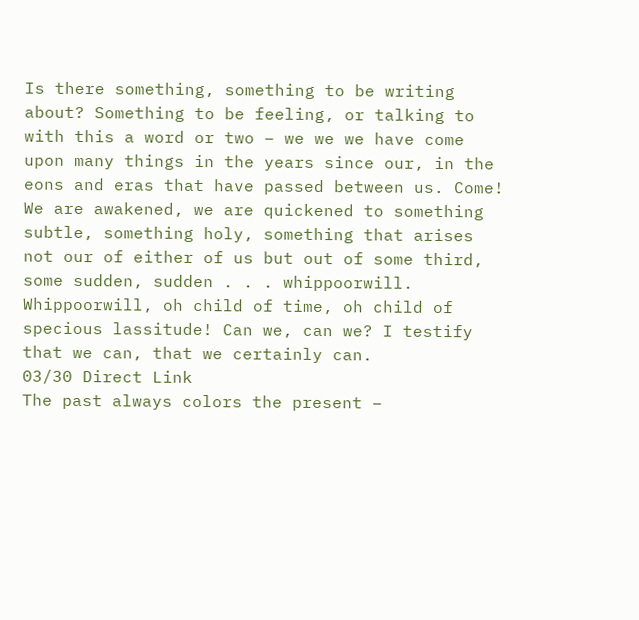Is there something, something to be writing about? Something to be feeling, or talking to with this a word or two – we we we have come upon many things in the years since our, in the eons and eras that have passed between us. Come! We are awakened, we are quickened to something subtle, something holy, something that arises not our of either of us but out of some third, some sudden, sudden . . . whippoorwill. Whippoorwill, oh child of time, oh child of specious lassitude! Can we, can we? I testify that we can, that we certainly can.
03/30 Direct Link
The past always colors the present –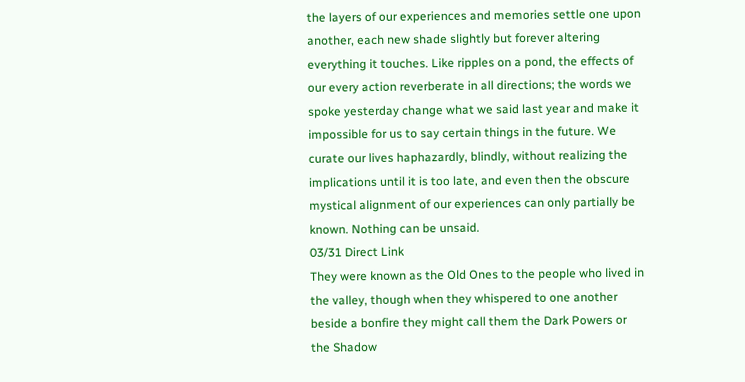the layers of our experiences and memories settle one upon another, each new shade slightly but forever altering everything it touches. Like ripples on a pond, the effects of our every action reverberate in all directions; the words we spoke yesterday change what we said last year and make it impossible for us to say certain things in the future. We curate our lives haphazardly, blindly, without realizing the implications until it is too late, and even then the obscure mystical alignment of our experiences can only partially be known. Nothing can be unsaid.
03/31 Direct Link
They were known as the Old Ones to the people who lived in the valley, though when they whispered to one another beside a bonfire they might call them the Dark Powers or the Shadow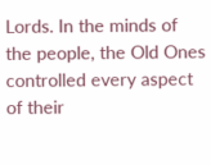Lords. In the minds of the people, the Old Ones controlled every aspect of their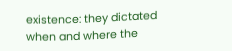existence: they dictated when and where the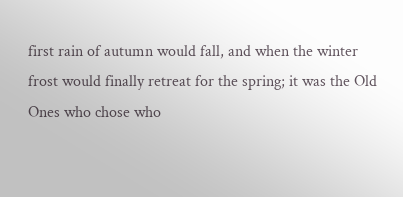first rain of autumn would fall, and when the winter frost would finally retreat for the spring; it was the Old Ones who chose who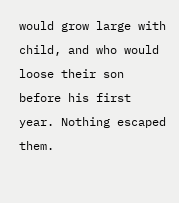would grow large with child, and who would loose their son before his first year. Nothing escaped them.